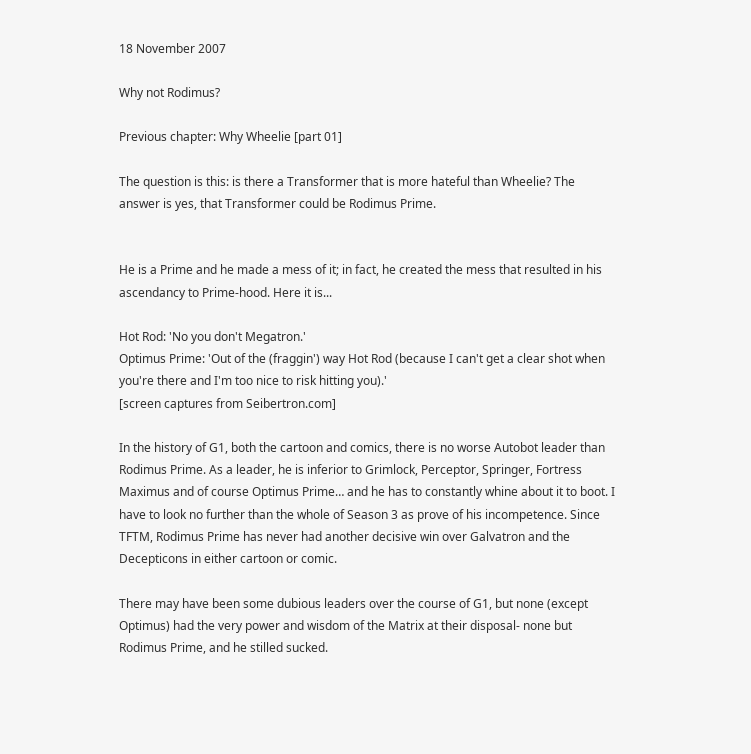18 November 2007

Why not Rodimus?

Previous chapter: Why Wheelie [part 01]

The question is this: is there a Transformer that is more hateful than Wheelie? The answer is yes, that Transformer could be Rodimus Prime.


He is a Prime and he made a mess of it; in fact, he created the mess that resulted in his ascendancy to Prime-hood. Here it is...

Hot Rod: 'No you don't Megatron.'
Optimus Prime: 'Out of the (fraggin') way Hot Rod (because I can't get a clear shot when you're there and I'm too nice to risk hitting you).'
[screen captures from Seibertron.com]

In the history of G1, both the cartoon and comics, there is no worse Autobot leader than Rodimus Prime. As a leader, he is inferior to Grimlock, Perceptor, Springer, Fortress Maximus and of course Optimus Prime… and he has to constantly whine about it to boot. I have to look no further than the whole of Season 3 as prove of his incompetence. Since TFTM, Rodimus Prime has never had another decisive win over Galvatron and the Decepticons in either cartoon or comic.

There may have been some dubious leaders over the course of G1, but none (except Optimus) had the very power and wisdom of the Matrix at their disposal- none but Rodimus Prime, and he stilled sucked.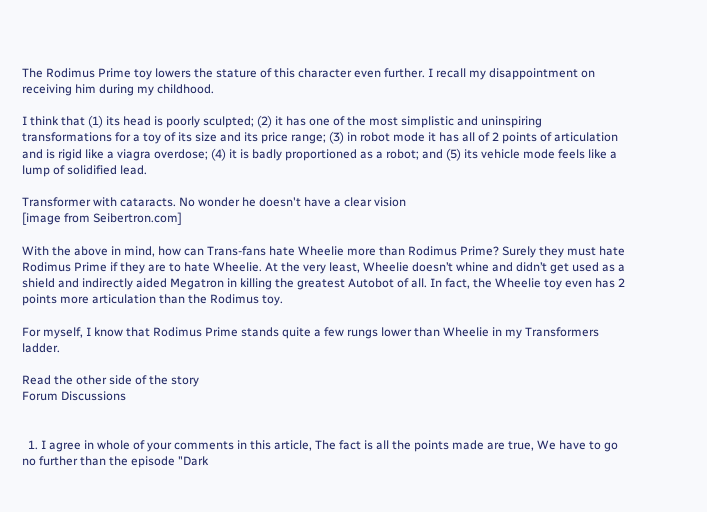The Rodimus Prime toy lowers the stature of this character even further. I recall my disappointment on receiving him during my childhood.

I think that (1) its head is poorly sculpted; (2) it has one of the most simplistic and uninspiring transformations for a toy of its size and its price range; (3) in robot mode it has all of 2 points of articulation and is rigid like a viagra overdose; (4) it is badly proportioned as a robot; and (5) its vehicle mode feels like a lump of solidified lead.

Transformer with cataracts. No wonder he doesn't have a clear vision
[image from Seibertron.com]

With the above in mind, how can Trans-fans hate Wheelie more than Rodimus Prime? Surely they must hate Rodimus Prime if they are to hate Wheelie. At the very least, Wheelie doesn’t whine and didn’t get used as a shield and indirectly aided Megatron in killing the greatest Autobot of all. In fact, the Wheelie toy even has 2 points more articulation than the Rodimus toy.

For myself, I know that Rodimus Prime stands quite a few rungs lower than Wheelie in my Transformers ladder.

Read the other side of the story
Forum Discussions


  1. I agree in whole of your comments in this article, The fact is all the points made are true, We have to go no further than the episode "Dark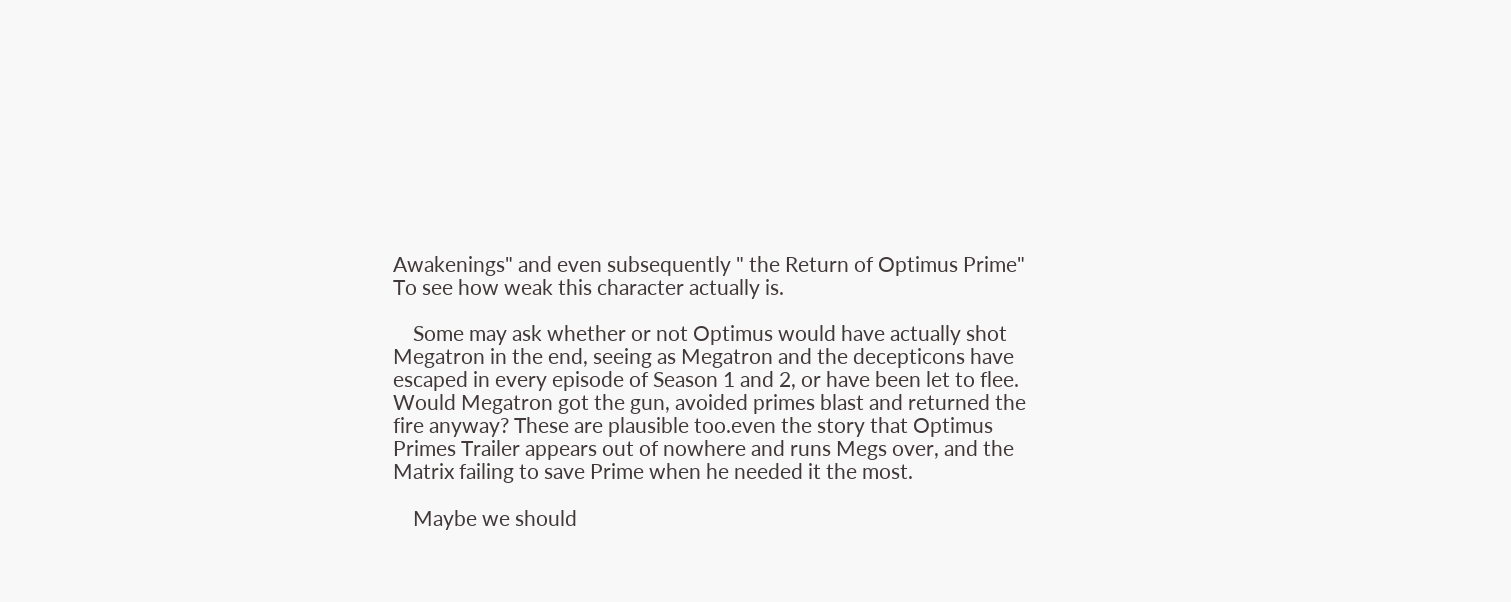Awakenings" and even subsequently " the Return of Optimus Prime" To see how weak this character actually is.

    Some may ask whether or not Optimus would have actually shot Megatron in the end, seeing as Megatron and the decepticons have escaped in every episode of Season 1 and 2, or have been let to flee. Would Megatron got the gun, avoided primes blast and returned the fire anyway? These are plausible too.even the story that Optimus Primes Trailer appears out of nowhere and runs Megs over, and the Matrix failing to save Prime when he needed it the most.

    Maybe we should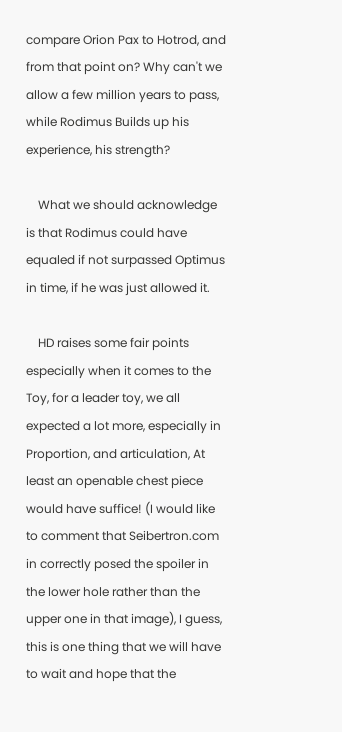compare Orion Pax to Hotrod, and from that point on? Why can't we allow a few million years to pass, while Rodimus Builds up his experience, his strength?

    What we should acknowledge is that Rodimus could have equaled if not surpassed Optimus in time, if he was just allowed it.

    HD raises some fair points especially when it comes to the Toy, for a leader toy, we all expected a lot more, especially in Proportion, and articulation, At least an openable chest piece would have suffice! (I would like to comment that Seibertron.com in correctly posed the spoiler in the lower hole rather than the upper one in that image), I guess, this is one thing that we will have to wait and hope that the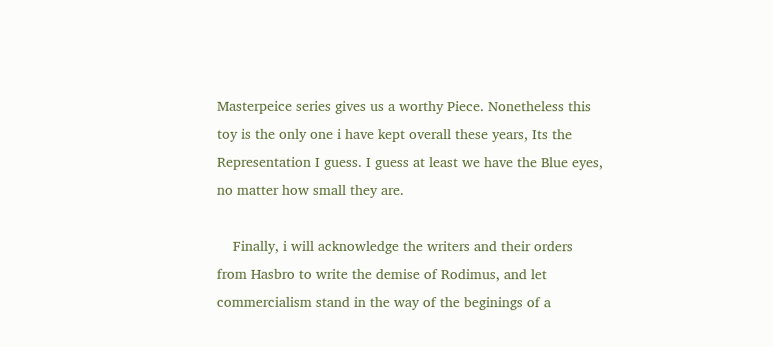Masterpeice series gives us a worthy Piece. Nonetheless this toy is the only one i have kept overall these years, Its the Representation I guess. I guess at least we have the Blue eyes, no matter how small they are.

    Finally, i will acknowledge the writers and their orders from Hasbro to write the demise of Rodimus, and let commercialism stand in the way of the beginings of a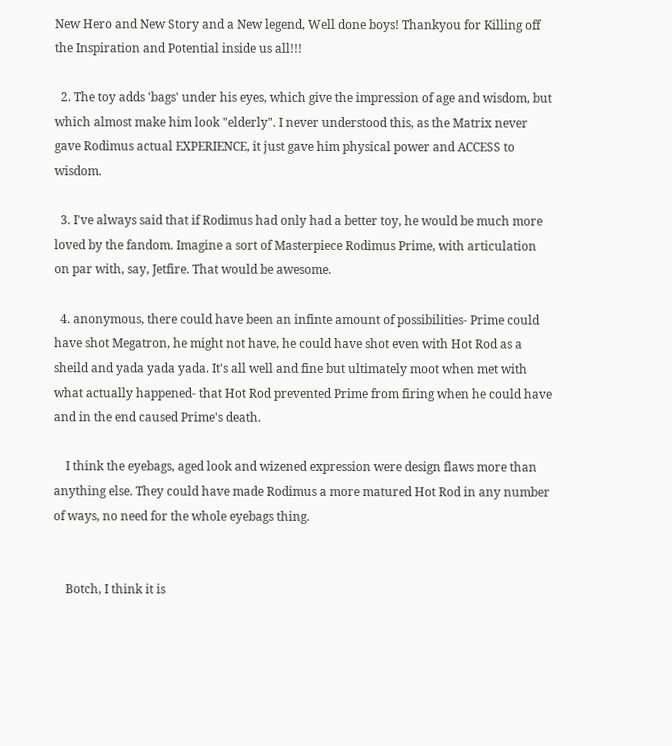New Hero and New Story and a New legend, Well done boys! Thankyou for Killing off the Inspiration and Potential inside us all!!!

  2. The toy adds 'bags' under his eyes, which give the impression of age and wisdom, but which almost make him look "elderly". I never understood this, as the Matrix never gave Rodimus actual EXPERIENCE, it just gave him physical power and ACCESS to wisdom.

  3. I've always said that if Rodimus had only had a better toy, he would be much more loved by the fandom. Imagine a sort of Masterpiece Rodimus Prime, with articulation on par with, say, Jetfire. That would be awesome.

  4. anonymous, there could have been an infinte amount of possibilities- Prime could have shot Megatron, he might not have, he could have shot even with Hot Rod as a sheild and yada yada yada. It's all well and fine but ultimately moot when met with what actually happened- that Hot Rod prevented Prime from firing when he could have and in the end caused Prime's death.

    I think the eyebags, aged look and wizened expression were design flaws more than anything else. They could have made Rodimus a more matured Hot Rod in any number of ways, no need for the whole eyebags thing.


    Botch, I think it is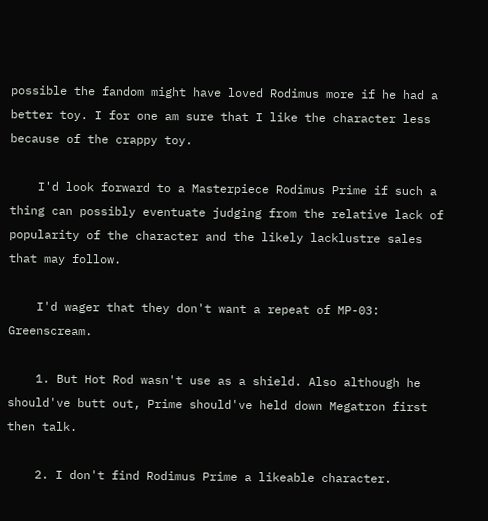possible the fandom might have loved Rodimus more if he had a better toy. I for one am sure that I like the character less because of the crappy toy.

    I'd look forward to a Masterpiece Rodimus Prime if such a thing can possibly eventuate judging from the relative lack of popularity of the character and the likely lacklustre sales that may follow.

    I'd wager that they don't want a repeat of MP-03: Greenscream.

    1. But Hot Rod wasn't use as a shield. Also although he should've butt out, Prime should've held down Megatron first then talk.

    2. I don't find Rodimus Prime a likeable character.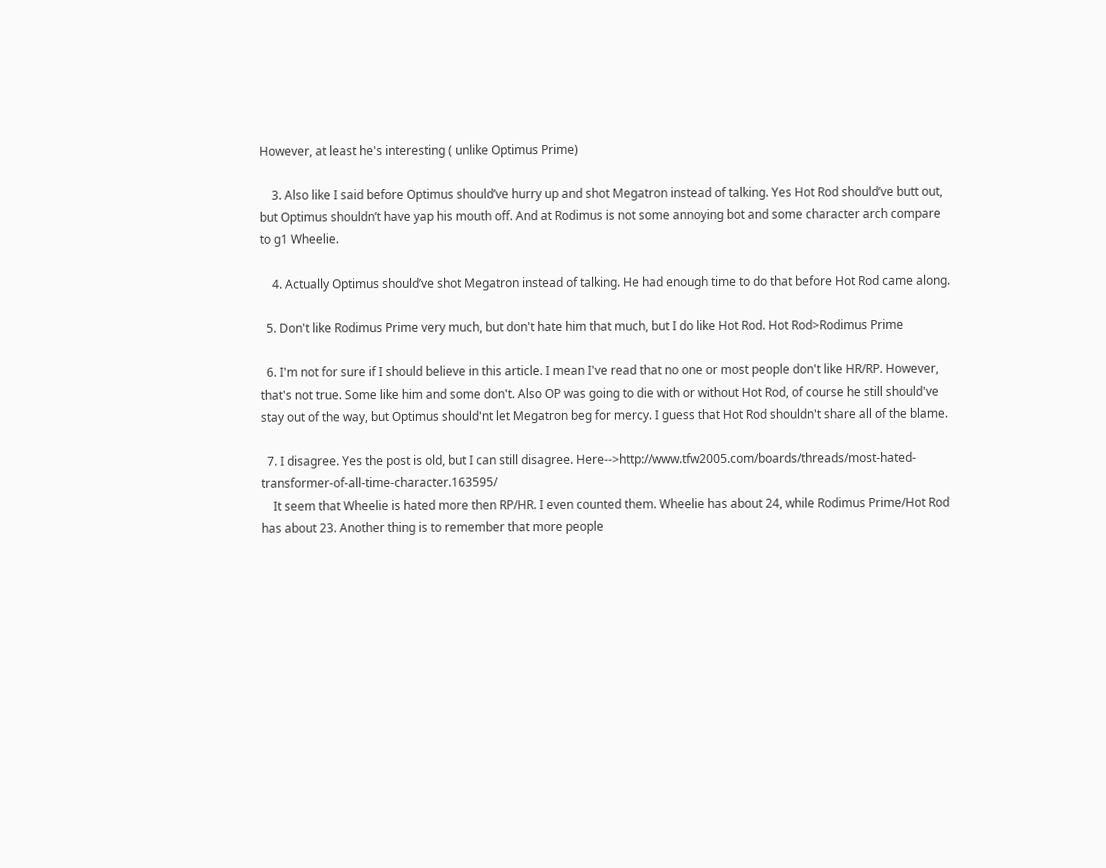However, at least he's interesting ( unlike Optimus Prime)

    3. Also like I said before Optimus should’ve hurry up and shot Megatron instead of talking. Yes Hot Rod should’ve butt out, but Optimus shouldn’t have yap his mouth off. And at Rodimus is not some annoying bot and some character arch compare to g1 Wheelie.

    4. Actually Optimus should’ve shot Megatron instead of talking. He had enough time to do that before Hot Rod came along.

  5. Don't like Rodimus Prime very much, but don't hate him that much, but I do like Hot Rod. Hot Rod>Rodimus Prime

  6. I'm not for sure if I should believe in this article. I mean I've read that no one or most people don't like HR/RP. However, that's not true. Some like him and some don't. Also OP was going to die with or without Hot Rod, of course he still should've stay out of the way, but Optimus should'nt let Megatron beg for mercy. I guess that Hot Rod shouldn't share all of the blame.

  7. I disagree. Yes the post is old, but I can still disagree. Here-->http://www.tfw2005.com/boards/threads/most-hated-transformer-of-all-time-character.163595/
    It seem that Wheelie is hated more then RP/HR. I even counted them. Wheelie has about 24, while Rodimus Prime/Hot Rod has about 23. Another thing is to remember that more people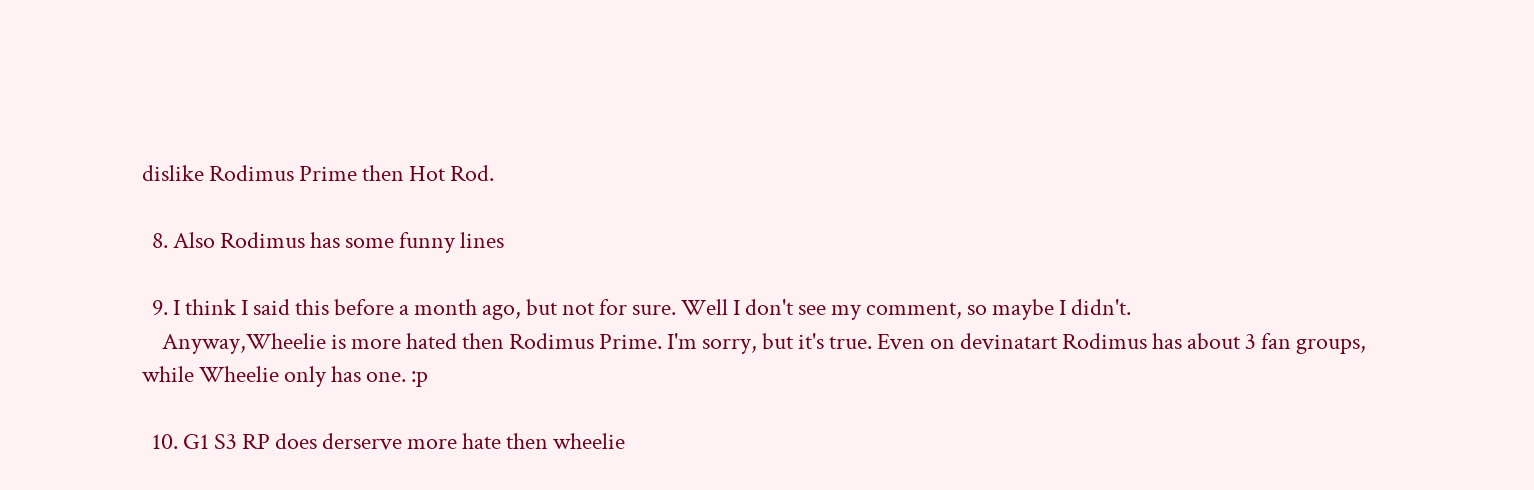dislike Rodimus Prime then Hot Rod.

  8. Also Rodimus has some funny lines

  9. I think I said this before a month ago, but not for sure. Well I don't see my comment, so maybe I didn't.
    Anyway,Wheelie is more hated then Rodimus Prime. I'm sorry, but it's true. Even on devinatart Rodimus has about 3 fan groups, while Wheelie only has one. :p

  10. G1 S3 RP does derserve more hate then wheelie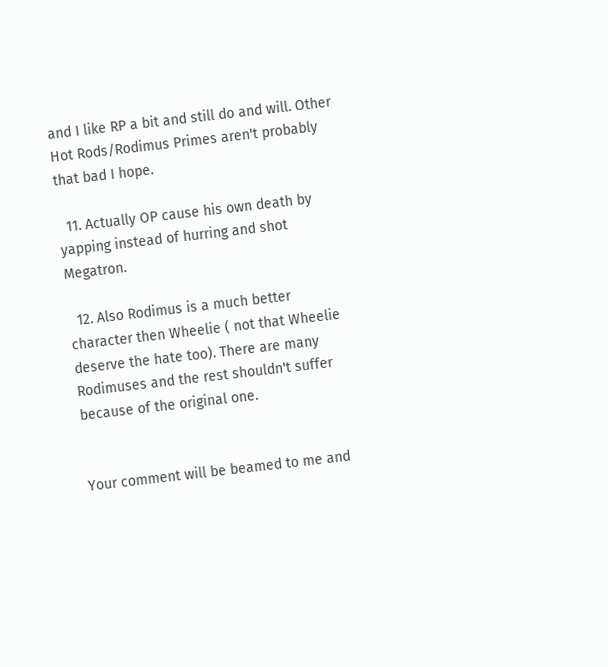and I like RP a bit and still do and will. Other Hot Rods/Rodimus Primes aren't probably that bad I hope.

  11. Actually OP cause his own death by yapping instead of hurring and shot Megatron.

  12. Also Rodimus is a much better character then Wheelie ( not that Wheelie deserve the hate too). There are many Rodimuses and the rest shouldn't suffer because of the original one.


Your comment will be beamed to me and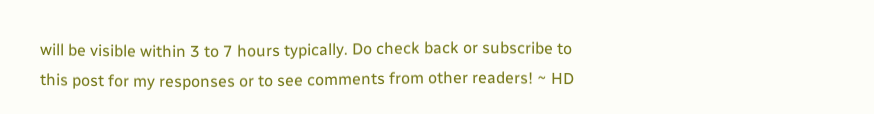will be visible within 3 to 7 hours typically. Do check back or subscribe to this post for my responses or to see comments from other readers! ~ HD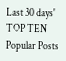Last 30 days' TOP TEN Popular Posts